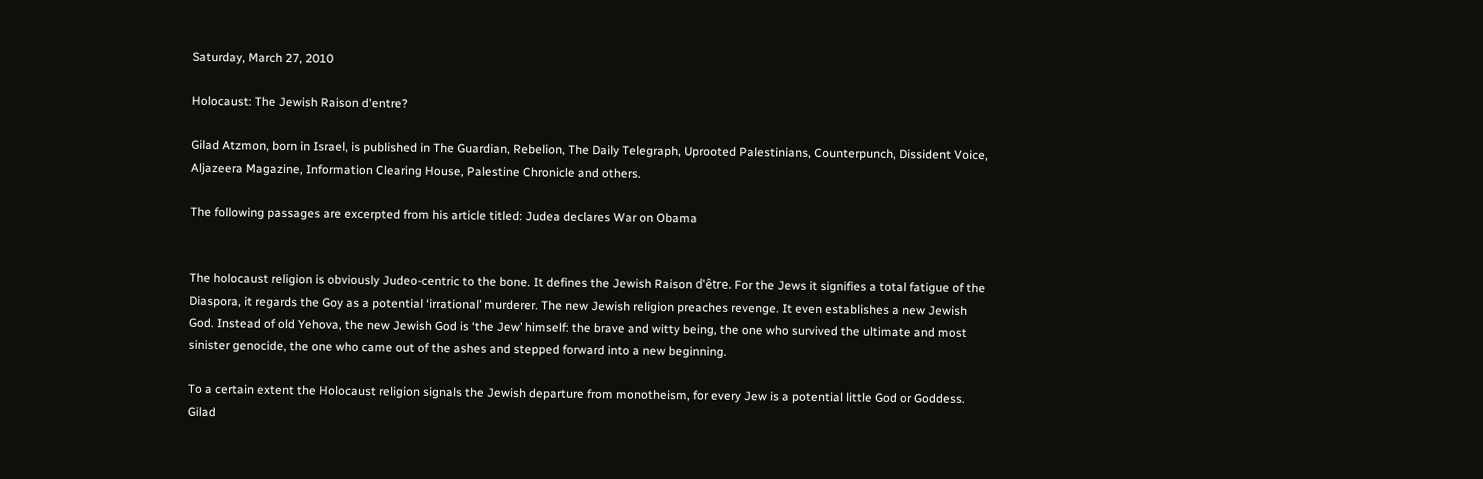Saturday, March 27, 2010

Holocaust: The Jewish Raison d'entre?

Gilad Atzmon, born in Israel, is published in The Guardian, Rebelion, The Daily Telegraph, Uprooted Palestinians, Counterpunch, Dissident Voice, Aljazeera Magazine, Information Clearing House, Palestine Chronicle and others.

The following passages are excerpted from his article titled: Judea declares War on Obama


The holocaust religion is obviously Judeo-centric to the bone. It defines the Jewish Raison d'être. For the Jews it signifies a total fatigue of the Diaspora, it regards the Goy as a potential ‘irrational’ murderer. The new Jewish religion preaches revenge. It even establishes a new Jewish God. Instead of old Yehova, the new Jewish God is ‘the Jew’ himself: the brave and witty being, the one who survived the ultimate and most sinister genocide, the one who came out of the ashes and stepped forward into a new beginning.

To a certain extent the Holocaust religion signals the Jewish departure from monotheism, for every Jew is a potential little God or Goddess. Gilad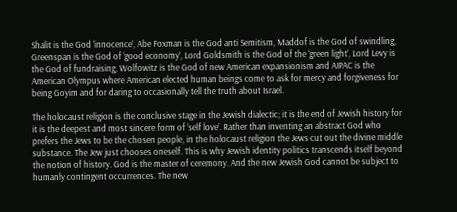Shalit is the God ‘innocence’, Abe Foxman is the God anti Semitism, Maddof is the God of swindling, Greenspan is the God of ‘good economy’, Lord Goldsmith is the God of the ‘green light’, Lord Levy is the God of fundraising, Wolfowitz is the God of new American expansionism and AIPAC is the American Olympus where American elected human beings come to ask for mercy and forgiveness for being Goyim and for daring to occasionally tell the truth about Israel.

The holocaust religion is the conclusive stage in the Jewish dialectic; it is the end of Jewish history for it is the deepest and most sincere form of ‘self love’. Rather than inventing an abstract God who prefers the Jews to be the chosen people, in the holocaust religion the Jews cut out the divine middle substance. The Jew just chooses oneself. This is why Jewish identity politics transcends itself beyond the notion of history. God is the master of ceremony. And the new Jewish God cannot be subject to humanly contingent occurrences. The new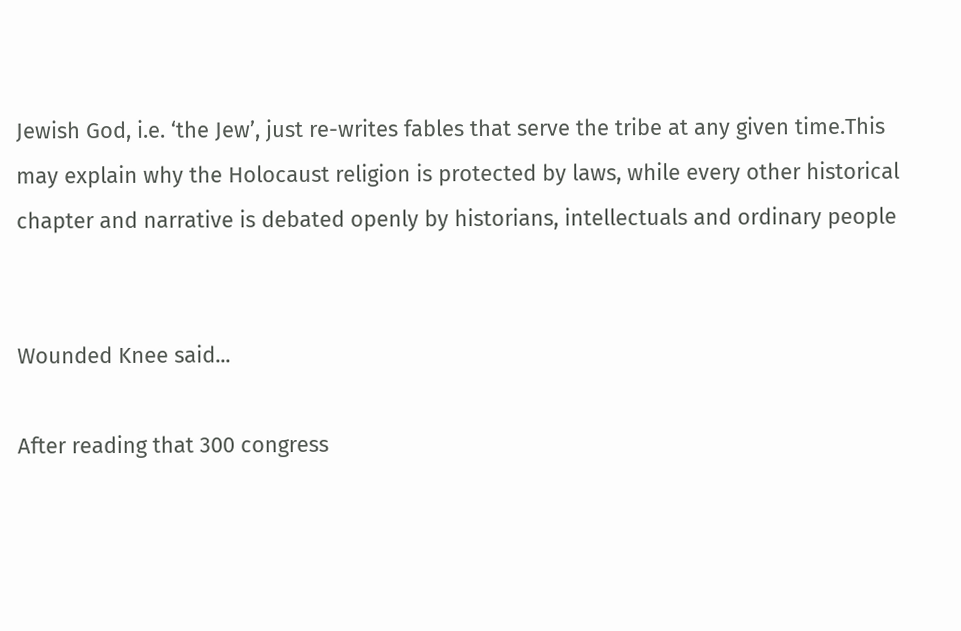Jewish God, i.e. ‘the Jew’, just re-writes fables that serve the tribe at any given time.This may explain why the Holocaust religion is protected by laws, while every other historical chapter and narrative is debated openly by historians, intellectuals and ordinary people


Wounded Knee said...

After reading that 300 congress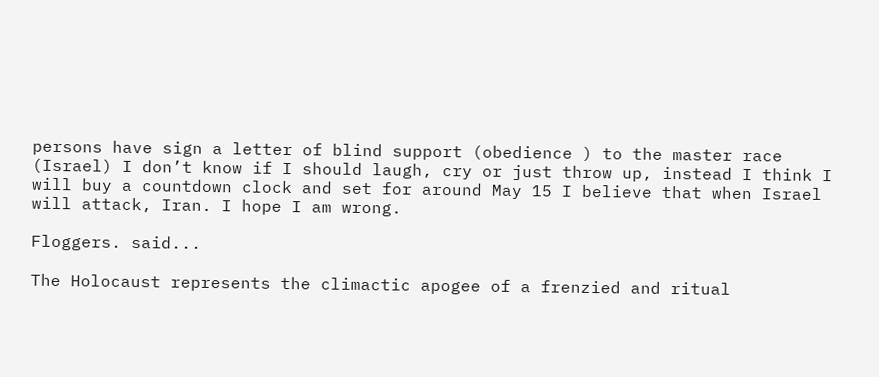persons have sign a letter of blind support (obedience ) to the master race (Israel) I don’t know if I should laugh, cry or just throw up, instead I think I will buy a countdown clock and set for around May 15 I believe that when Israel will attack, Iran. I hope I am wrong.

Floggers. said...

The Holocaust represents the climactic apogee of a frenzied and ritual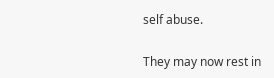self abuse.

They may now rest in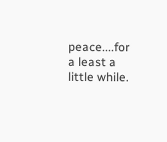peace....for a least a little while.